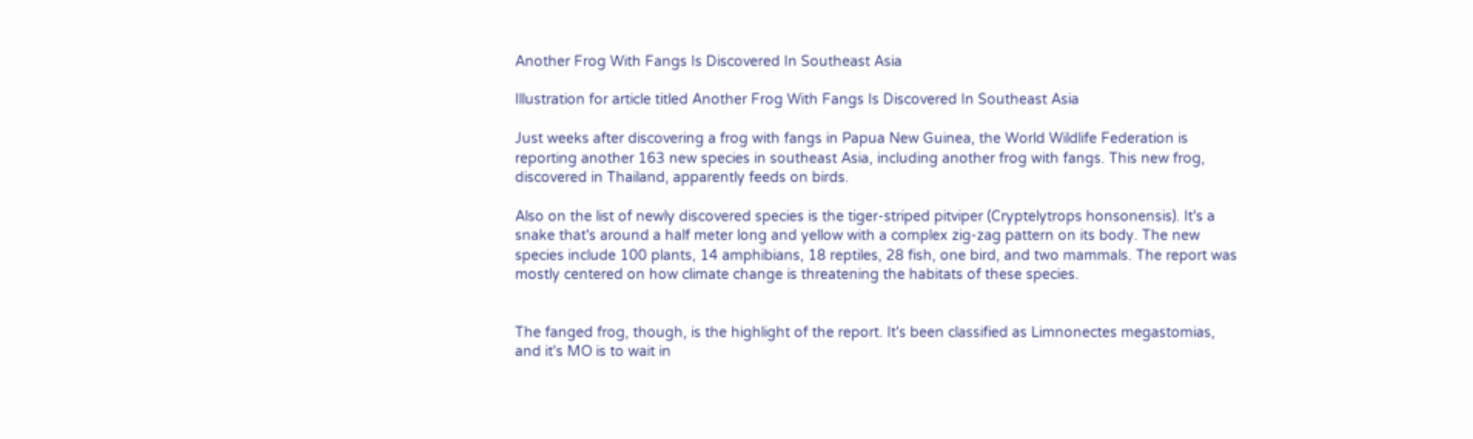Another Frog With Fangs Is Discovered In Southeast Asia

Illustration for article titled Another Frog With Fangs Is Discovered In Southeast Asia

Just weeks after discovering a frog with fangs in Papua New Guinea, the World Wildlife Federation is reporting another 163 new species in southeast Asia, including another frog with fangs. This new frog, discovered in Thailand, apparently feeds on birds.

Also on the list of newly discovered species is the tiger-striped pitviper (Cryptelytrops honsonensis). It's a snake that's around a half meter long and yellow with a complex zig-zag pattern on its body. The new species include 100 plants, 14 amphibians, 18 reptiles, 28 fish, one bird, and two mammals. The report was mostly centered on how climate change is threatening the habitats of these species.


The fanged frog, though, is the highlight of the report. It's been classified as Limnonectes megastomias, and it's MO is to wait in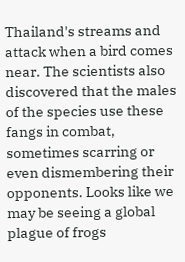Thailand's streams and attack when a bird comes near. The scientists also discovered that the males of the species use these fangs in combat, sometimes scarring or even dismembering their opponents. Looks like we may be seeing a global plague of frogs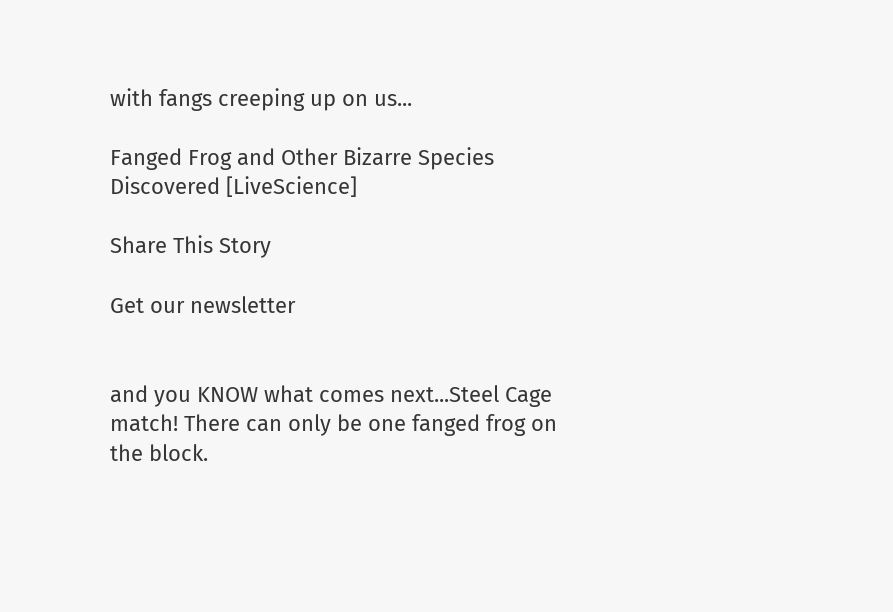with fangs creeping up on us...

Fanged Frog and Other Bizarre Species Discovered [LiveScience]

Share This Story

Get our newsletter


and you KNOW what comes next...Steel Cage match! There can only be one fanged frog on the block.